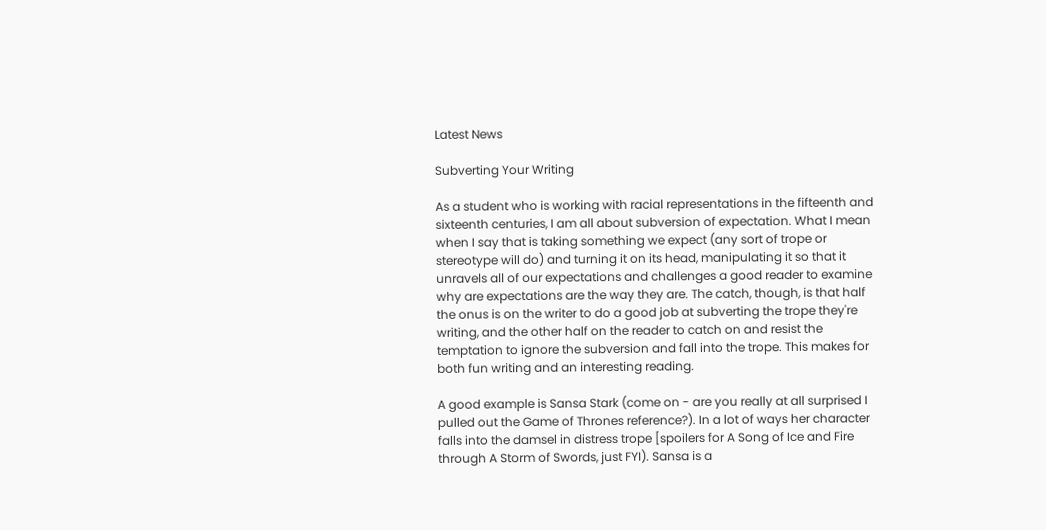Latest News

Subverting Your Writing

As a student who is working with racial representations in the fifteenth and sixteenth centuries, I am all about subversion of expectation. What I mean when I say that is taking something we expect (any sort of trope or stereotype will do) and turning it on its head, manipulating it so that it unravels all of our expectations and challenges a good reader to examine why are expectations are the way they are. The catch, though, is that half the onus is on the writer to do a good job at subverting the trope they're writing, and the other half on the reader to catch on and resist the temptation to ignore the subversion and fall into the trope. This makes for both fun writing and an interesting reading.

A good example is Sansa Stark (come on - are you really at all surprised I pulled out the Game of Thrones reference?). In a lot of ways her character falls into the damsel in distress trope [spoilers for A Song of Ice and Fire through A Storm of Swords, just FYI). Sansa is a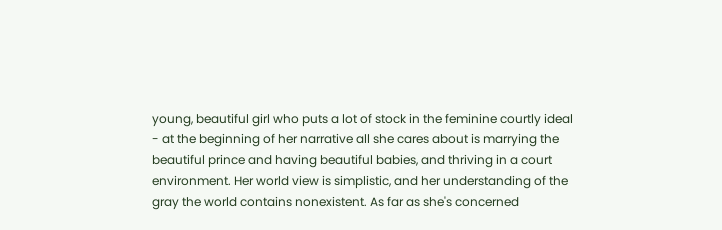young, beautiful girl who puts a lot of stock in the feminine courtly ideal - at the beginning of her narrative all she cares about is marrying the beautiful prince and having beautiful babies, and thriving in a court environment. Her world view is simplistic, and her understanding of the gray the world contains nonexistent. As far as she's concerned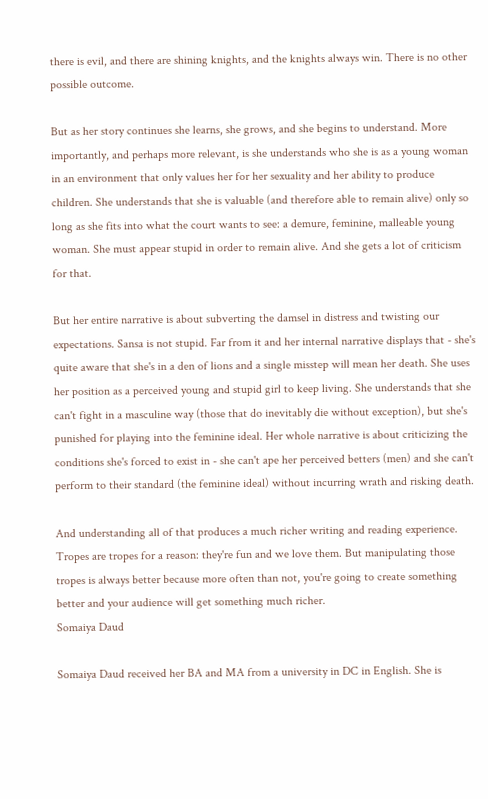there is evil, and there are shining knights, and the knights always win. There is no other possible outcome.

But as her story continues she learns, she grows, and she begins to understand. More importantly, and perhaps more relevant, is she understands who she is as a young woman in an environment that only values her for her sexuality and her ability to produce children. She understands that she is valuable (and therefore able to remain alive) only so long as she fits into what the court wants to see: a demure, feminine, malleable young woman. She must appear stupid in order to remain alive. And she gets a lot of criticism for that.

But her entire narrative is about subverting the damsel in distress and twisting our expectations. Sansa is not stupid. Far from it and her internal narrative displays that - she's quite aware that she's in a den of lions and a single misstep will mean her death. She uses her position as a perceived young and stupid girl to keep living. She understands that she can't fight in a masculine way (those that do inevitably die without exception), but she's punished for playing into the feminine ideal. Her whole narrative is about criticizing the conditions she's forced to exist in - she can't ape her perceived betters (men) and she can't perform to their standard (the feminine ideal) without incurring wrath and risking death.

And understanding all of that produces a much richer writing and reading experience. Tropes are tropes for a reason: they're fun and we love them. But manipulating those tropes is always better because more often than not, you're going to create something better and your audience will get something much richer.
Somaiya Daud

Somaiya Daud received her BA and MA from a university in DC in English. She is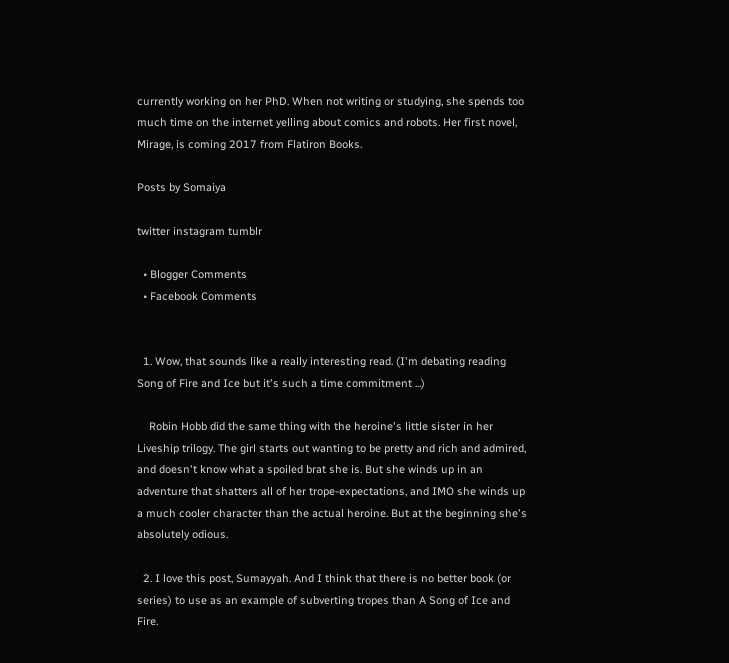currently working on her PhD. When not writing or studying, she spends too much time on the internet yelling about comics and robots. Her first novel, Mirage, is coming 2017 from Flatiron Books.

Posts by Somaiya

twitter instagram tumblr

  • Blogger Comments
  • Facebook Comments


  1. Wow, that sounds like a really interesting read. (I'm debating reading Song of Fire and Ice but it's such a time commitment ...)

    Robin Hobb did the same thing with the heroine's little sister in her Liveship trilogy. The girl starts out wanting to be pretty and rich and admired, and doesn't know what a spoiled brat she is. But she winds up in an adventure that shatters all of her trope-expectations, and IMO she winds up a much cooler character than the actual heroine. But at the beginning she's absolutely odious.

  2. I love this post, Sumayyah. And I think that there is no better book (or series) to use as an example of subverting tropes than A Song of Ice and Fire.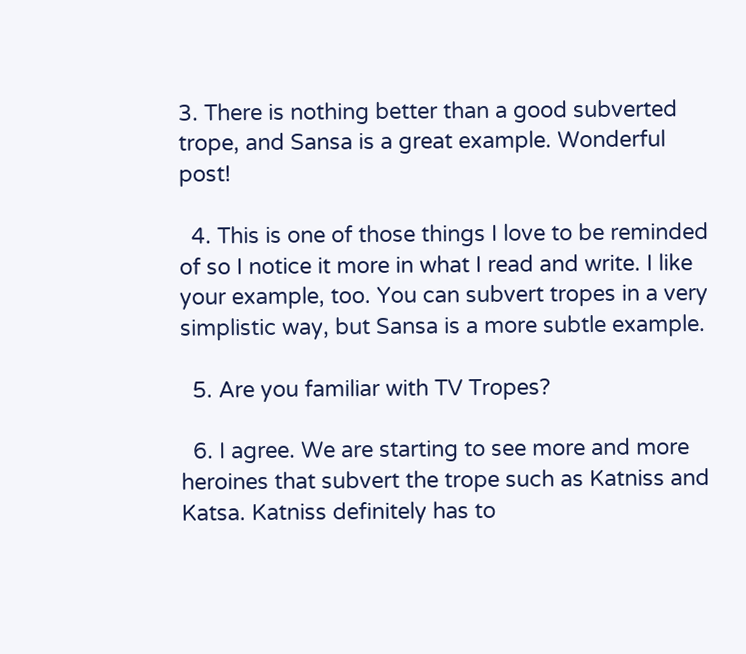3. There is nothing better than a good subverted trope, and Sansa is a great example. Wonderful post!

  4. This is one of those things I love to be reminded of so I notice it more in what I read and write. I like your example, too. You can subvert tropes in a very simplistic way, but Sansa is a more subtle example.

  5. Are you familiar with TV Tropes?

  6. I agree. We are starting to see more and more heroines that subvert the trope such as Katniss and Katsa. Katniss definitely has to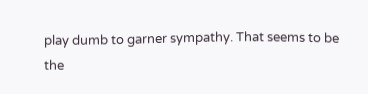play dumb to garner sympathy. That seems to be the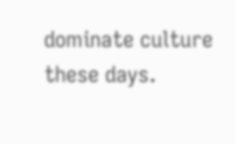dominate culture these days.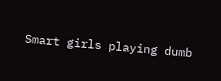Smart girls playing dumb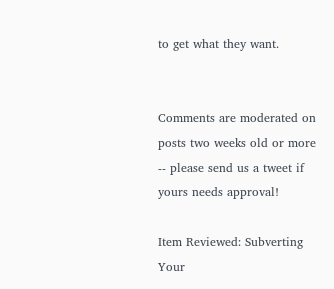to get what they want.


Comments are moderated on posts two weeks old or more -- please send us a tweet if yours needs approval!

Item Reviewed: Subverting Your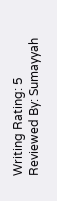Writing Rating: 5 Reviewed By: Sumayyah